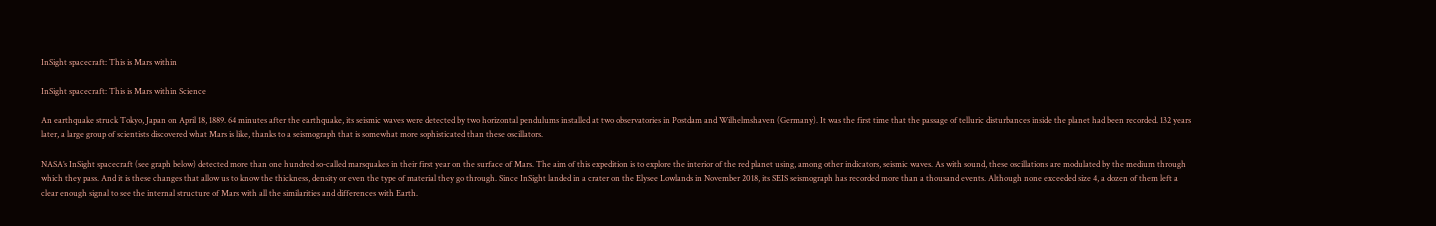InSight spacecraft: This is Mars within

InSight spacecraft: This is Mars within Science

An earthquake struck Tokyo, Japan on April 18, 1889. 64 minutes after the earthquake, its seismic waves were detected by two horizontal pendulums installed at two observatories in Postdam and Wilhelmshaven (Germany). It was the first time that the passage of telluric disturbances inside the planet had been recorded. 132 years later, a large group of scientists discovered what Mars is like, thanks to a seismograph that is somewhat more sophisticated than these oscillators.

NASA’s InSight spacecraft (see graph below) detected more than one hundred so-called marsquakes in their first year on the surface of Mars. The aim of this expedition is to explore the interior of the red planet using, among other indicators, seismic waves. As with sound, these oscillations are modulated by the medium through which they pass. And it is these changes that allow us to know the thickness, density or even the type of material they go through. Since InSight landed in a crater on the Elysee Lowlands in November 2018, its SEIS seismograph has recorded more than a thousand events. Although none exceeded size 4, a dozen of them left a clear enough signal to see the internal structure of Mars with all the similarities and differences with Earth.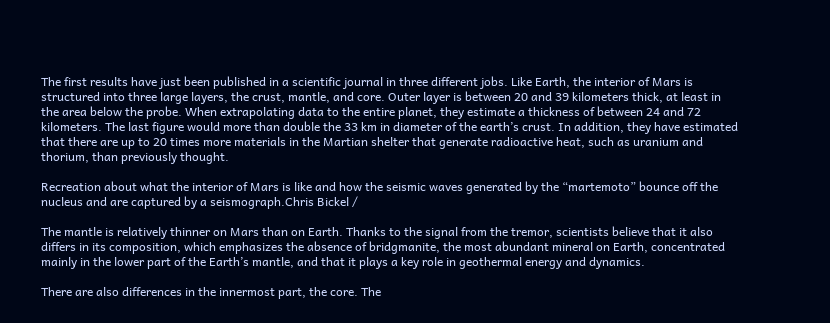The first results have just been published in a scientific journal in three different jobs. Like Earth, the interior of Mars is structured into three large layers, the crust, mantle, and core. Outer layer is between 20 and 39 kilometers thick, at least in the area below the probe. When extrapolating data to the entire planet, they estimate a thickness of between 24 and 72 kilometers. The last figure would more than double the 33 km in diameter of the earth’s crust. In addition, they have estimated that there are up to 20 times more materials in the Martian shelter that generate radioactive heat, such as uranium and thorium, than previously thought.

Recreation about what the interior of Mars is like and how the seismic waves generated by the “martemoto” bounce off the nucleus and are captured by a seismograph.Chris Bickel /

The mantle is relatively thinner on Mars than on Earth. Thanks to the signal from the tremor, scientists believe that it also differs in its composition, which emphasizes the absence of bridgmanite, the most abundant mineral on Earth, concentrated mainly in the lower part of the Earth’s mantle, and that it plays a key role in geothermal energy and dynamics.

There are also differences in the innermost part, the core. The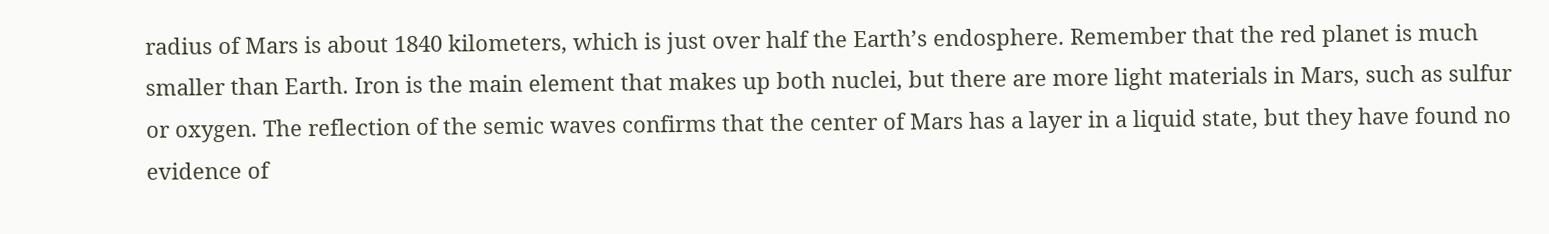radius of Mars is about 1840 kilometers, which is just over half the Earth’s endosphere. Remember that the red planet is much smaller than Earth. Iron is the main element that makes up both nuclei, but there are more light materials in Mars, such as sulfur or oxygen. The reflection of the semic waves confirms that the center of Mars has a layer in a liquid state, but they have found no evidence of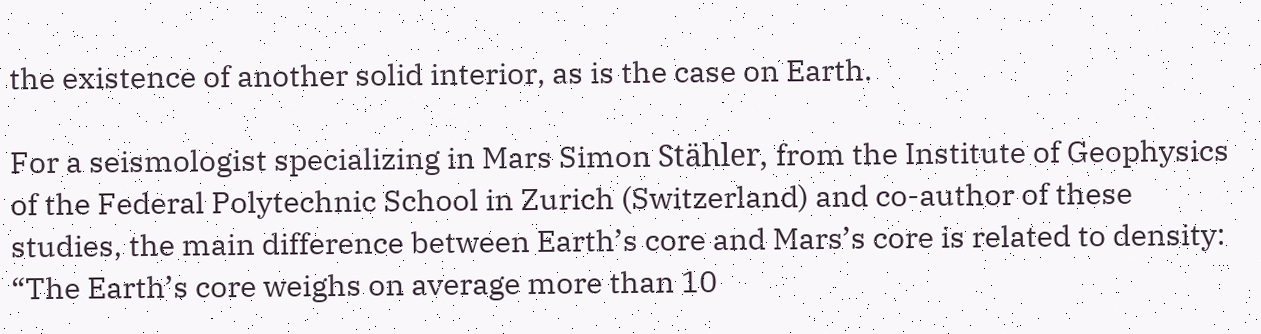the existence of another solid interior, as is the case on Earth.

For a seismologist specializing in Mars Simon Stähler, from the Institute of Geophysics of the Federal Polytechnic School in Zurich (Switzerland) and co-author of these studies, the main difference between Earth’s core and Mars’s core is related to density: “The Earth’s core weighs on average more than 10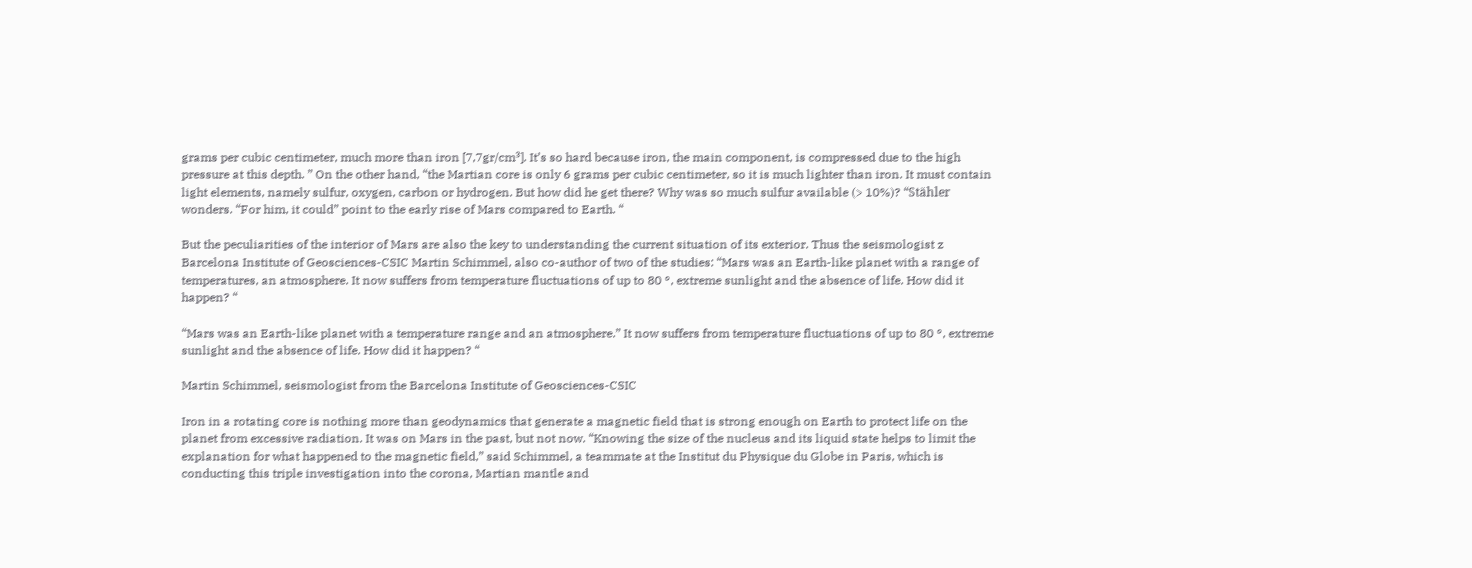grams per cubic centimeter, much more than iron [7,7gr/cm³]. It’s so hard because iron, the main component, is compressed due to the high pressure at this depth. ” On the other hand, “the Martian core is only 6 grams per cubic centimeter, so it is much lighter than iron. It must contain light elements, namely sulfur, oxygen, carbon or hydrogen. But how did he get there? Why was so much sulfur available (> 10%)? “Stähler wonders. “For him, it could” point to the early rise of Mars compared to Earth. “

But the peculiarities of the interior of Mars are also the key to understanding the current situation of its exterior. Thus the seismologist z Barcelona Institute of Geosciences-CSIC Martin Schimmel, also co-author of two of the studies: “Mars was an Earth-like planet with a range of temperatures, an atmosphere. It now suffers from temperature fluctuations of up to 80 °, extreme sunlight and the absence of life. How did it happen? “

“Mars was an Earth-like planet with a temperature range and an atmosphere.” It now suffers from temperature fluctuations of up to 80 °, extreme sunlight and the absence of life. How did it happen? “

Martin Schimmel, seismologist from the Barcelona Institute of Geosciences-CSIC

Iron in a rotating core is nothing more than geodynamics that generate a magnetic field that is strong enough on Earth to protect life on the planet from excessive radiation. It was on Mars in the past, but not now. “Knowing the size of the nucleus and its liquid state helps to limit the explanation for what happened to the magnetic field,” said Schimmel, a teammate at the Institut du Physique du Globe in Paris, which is conducting this triple investigation into the corona, Martian mantle and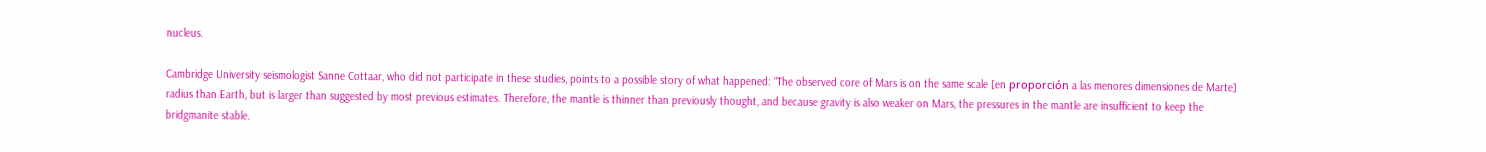nucleus.

Cambridge University seismologist Sanne Cottaar, who did not participate in these studies, points to a possible story of what happened: “The observed core of Mars is on the same scale [en proporción a las menores dimensiones de Marte] radius than Earth, but is larger than suggested by most previous estimates. Therefore, the mantle is thinner than previously thought, and because gravity is also weaker on Mars, the pressures in the mantle are insufficient to keep the bridgmanite stable.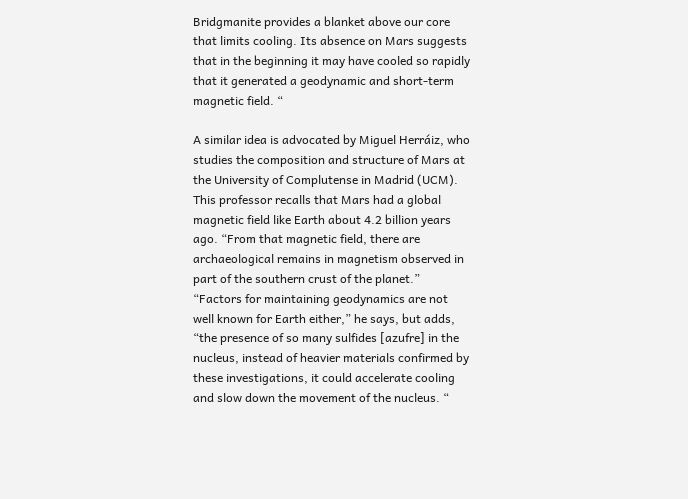Bridgmanite provides a blanket above our core that limits cooling. Its absence on Mars suggests that in the beginning it may have cooled so rapidly that it generated a geodynamic and short-term magnetic field. “

A similar idea is advocated by Miguel Herráiz, who studies the composition and structure of Mars at the University of Complutense in Madrid (UCM). This professor recalls that Mars had a global magnetic field like Earth about 4.2 billion years ago. “From that magnetic field, there are archaeological remains in magnetism observed in part of the southern crust of the planet.” “Factors for maintaining geodynamics are not well known for Earth either,” he says, but adds, “the presence of so many sulfides [azufre] in the nucleus, instead of heavier materials confirmed by these investigations, it could accelerate cooling and slow down the movement of the nucleus. “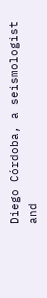Diego Córdoba, a seismologist and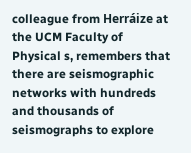colleague from Herráize at the UCM Faculty of Physical s, remembers that there are seismographic networks with hundreds and thousands of seismographs to explore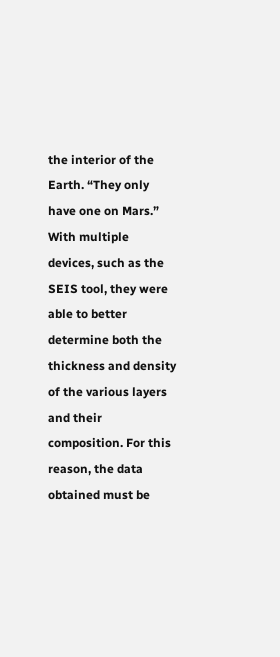the interior of the Earth. “They only have one on Mars.” With multiple devices, such as the SEIS tool, they were able to better determine both the thickness and density of the various layers and their composition. For this reason, the data obtained must be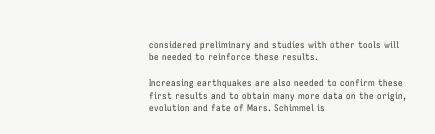considered preliminary and studies with other tools will be needed to reinforce these results.

Increasing earthquakes are also needed to confirm these first results and to obtain many more data on the origin, evolution and fate of Mars. Schimmel is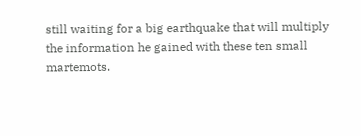still waiting for a big earthquake that will multiply the information he gained with these ten small martemots.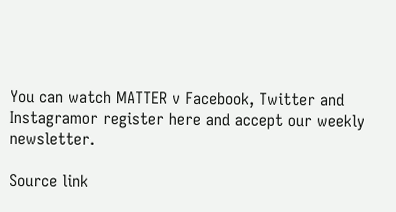You can watch MATTER v Facebook, Twitter and Instagramor register here and accept our weekly newsletter.

Source link